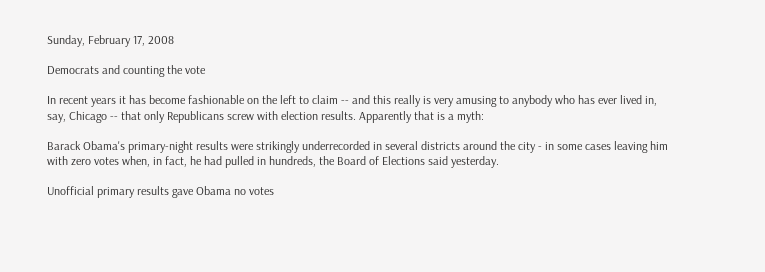Sunday, February 17, 2008

Democrats and counting the vote

In recent years it has become fashionable on the left to claim -- and this really is very amusing to anybody who has ever lived in, say, Chicago -- that only Republicans screw with election results. Apparently that is a myth:

Barack Obama's primary-night results were strikingly underrecorded in several districts around the city - in some cases leaving him with zero votes when, in fact, he had pulled in hundreds, the Board of Elections said yesterday.

Unofficial primary results gave Obama no votes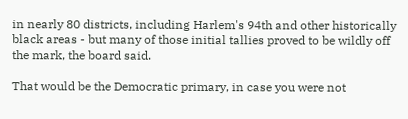in nearly 80 districts, including Harlem's 94th and other historically black areas - but many of those initial tallies proved to be wildly off the mark, the board said.

That would be the Democratic primary, in case you were not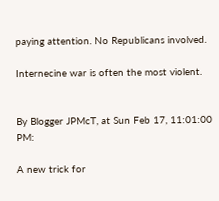paying attention. No Republicans involved.

Internecine war is often the most violent.


By Blogger JPMcT, at Sun Feb 17, 11:01:00 PM:

A new trick for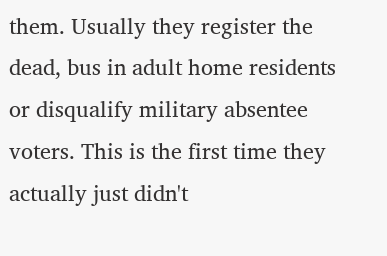them. Usually they register the dead, bus in adult home residents or disqualify military absentee voters. This is the first time they actually just didn't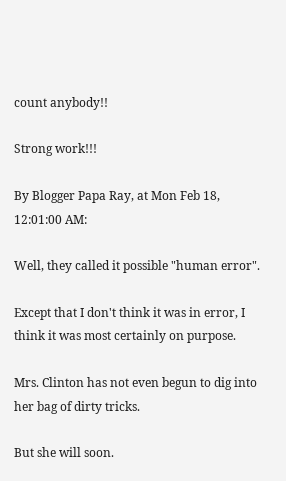count anybody!!

Strong work!!!

By Blogger Papa Ray, at Mon Feb 18, 12:01:00 AM:

Well, they called it possible "human error".

Except that I don't think it was in error, I think it was most certainly on purpose.

Mrs. Clinton has not even begun to dig into her bag of dirty tricks.

But she will soon.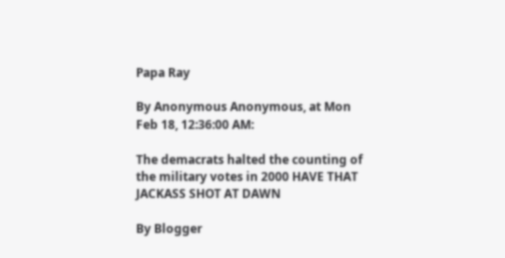Papa Ray

By Anonymous Anonymous, at Mon Feb 18, 12:36:00 AM:

The demacrats halted the counting of the military votes in 2000 HAVE THAT JACKASS SHOT AT DAWN

By Blogger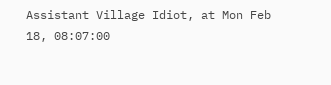Assistant Village Idiot, at Mon Feb 18, 08:07:00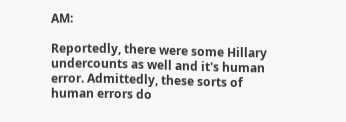AM:

Reportedly, there were some Hillary undercounts as well and it's human error. Admittedly, these sorts of human errors do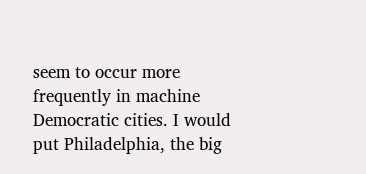seem to occur more frequently in machine Democratic cities. I would put Philadelphia, the big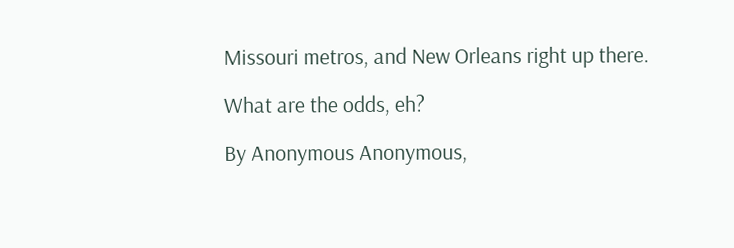Missouri metros, and New Orleans right up there.

What are the odds, eh?

By Anonymous Anonymous,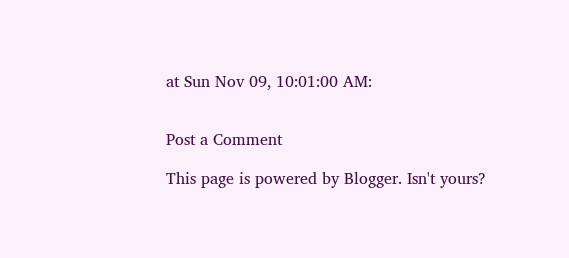at Sun Nov 09, 10:01:00 AM:


Post a Comment

This page is powered by Blogger. Isn't yours?